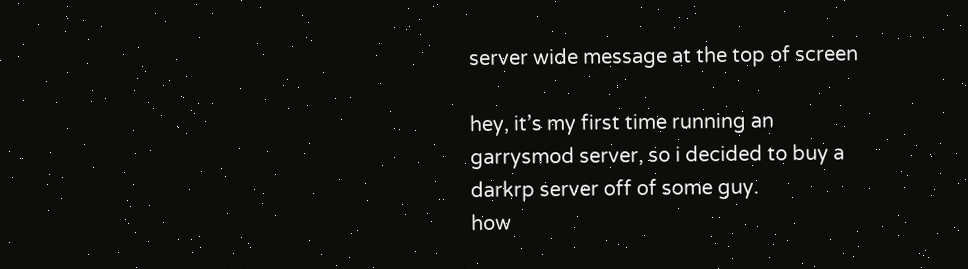server wide message at the top of screen

hey, it’s my first time running an garrysmod server, so i decided to buy a darkrp server off of some guy.
how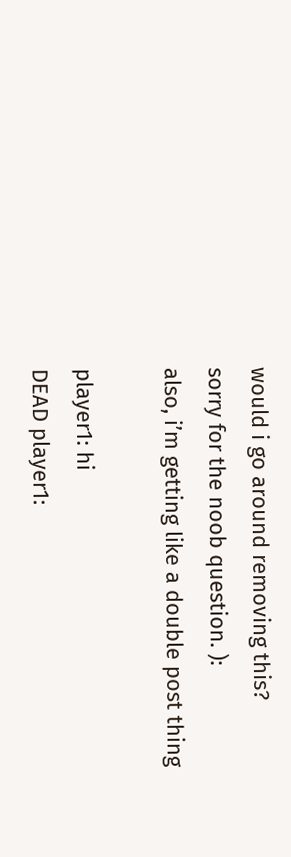would i go around removing this?
sorry for the noob question. ):
also, i’m getting like a double post thing

player1: hi
DEAD player1: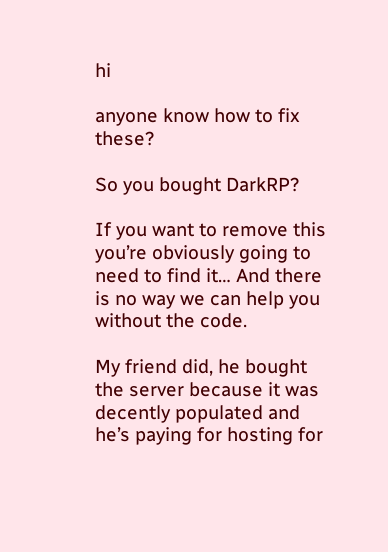hi

anyone know how to fix these?

So you bought DarkRP?

If you want to remove this you’re obviously going to need to find it… And there is no way we can help you without the code.

My friend did, he bought the server because it was decently populated and he’s paying for hosting for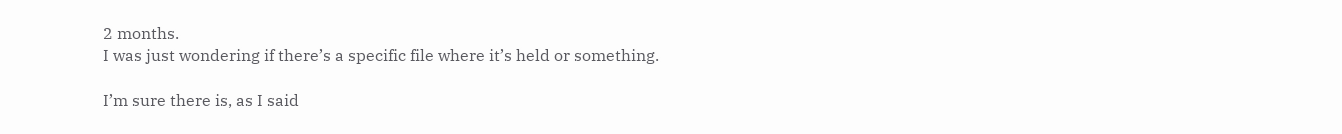2 months.
I was just wondering if there’s a specific file where it’s held or something.

I’m sure there is, as I said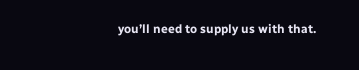you’ll need to supply us with that.